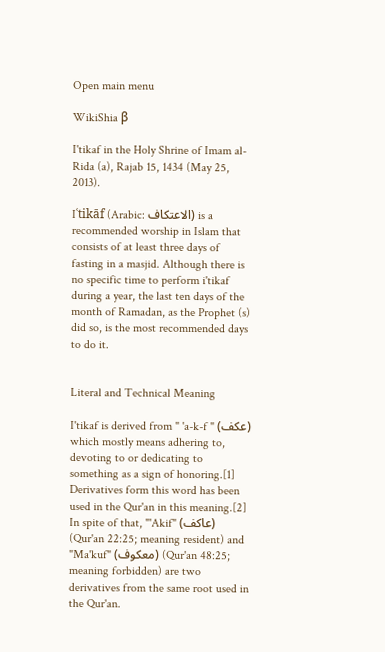Open main menu

WikiShia β

I'tikaf in the Holy Shrine of Imam al-Rida (a), Rajab 15, 1434 (May 25, 2013).

Iʿtikāf (Arabic: الاعتكاف) is a recommended worship in Islam that consists of at least three days of fasting in a masjid. Although there is no specific time to perform i'tikaf during a year, the last ten days of the month of Ramadan, as the Prophet (s) did so, is the most recommended days to do it.


Literal and Technical Meaning

I'tikaf is derived from " 'a-k-f " (عکف) which mostly means adhering to, devoting to or dedicating to something as a sign of honoring.[1] Derivatives form this word has been used in the Qur'an in this meaning.[2] In spite of that, "'Akif" (عاکف) (Qur'an 22:25; meaning resident) and "Ma'kuf" (معکوف) (Qur'an 48:25; meaning forbidden) are two derivatives from the same root used in the Qur'an.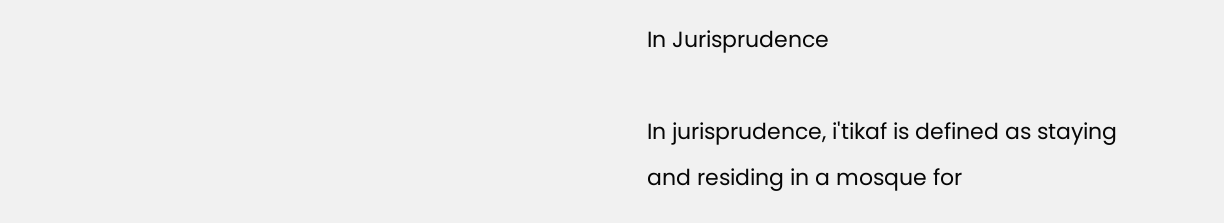In Jurisprudence

In jurisprudence, i'tikaf is defined as staying and residing in a mosque for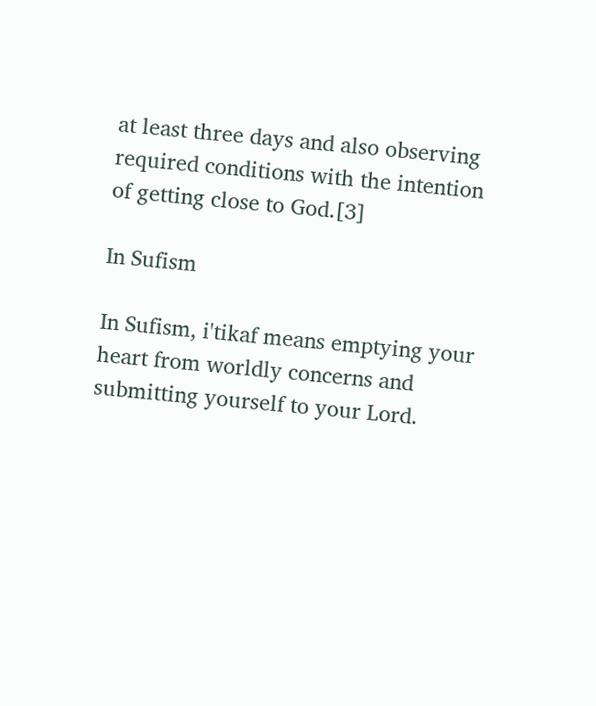at least three days and also observing required conditions with the intention of getting close to God.[3]

In Sufism

In Sufism, i'tikaf means emptying your heart from worldly concerns and submitting yourself to your Lord.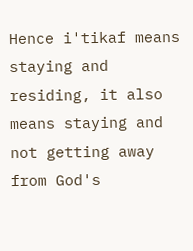Hence i'tikaf means staying and residing, it also means staying and not getting away from God's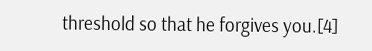threshold so that he forgives you.[4]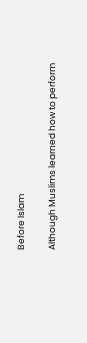Before Islam

Although Muslims learned how to perform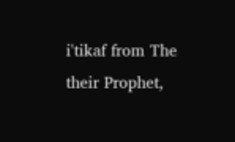i'tikaf from The their Prophet,